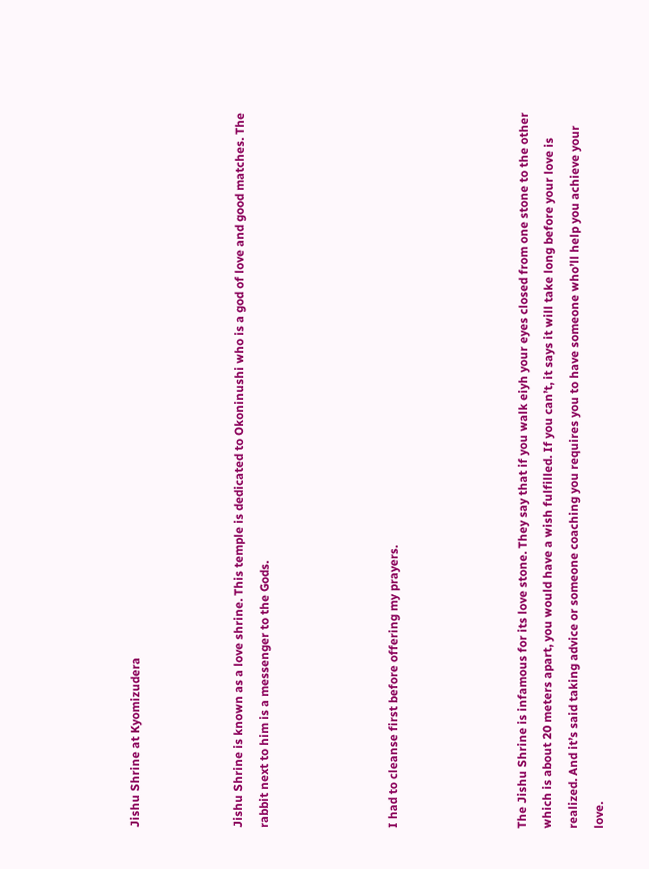Jishu Shrine at Kyomizudera



Jishu Shrine is known as a love shrine. This temple is dedicated to Okoninushi who is a god of love and good matches. The rabbit next to him is a messenger to the Gods.




I had to cleanse first before offering my prayers.




The Jishu Shrine is infamous for its love stone. They say that if you walk eiyh your eyes closed from one stone to the other which is about 20 meters apart, you would have a wish fulfilled. If you can’t, it says it will take long before your love is realized. And it’s said taking advice or someone coaching you requires you to have someone who’ll help you achieve your love.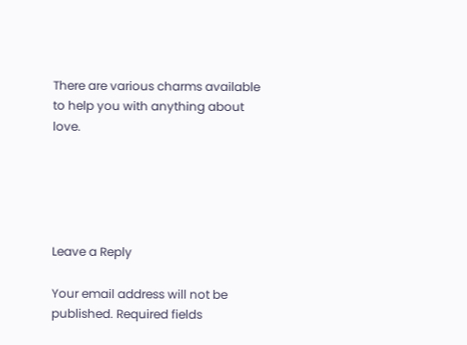There are various charms available to help you with anything about love.





Leave a Reply

Your email address will not be published. Required fields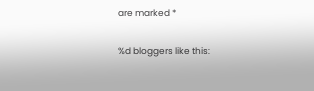are marked *

%d bloggers like this: